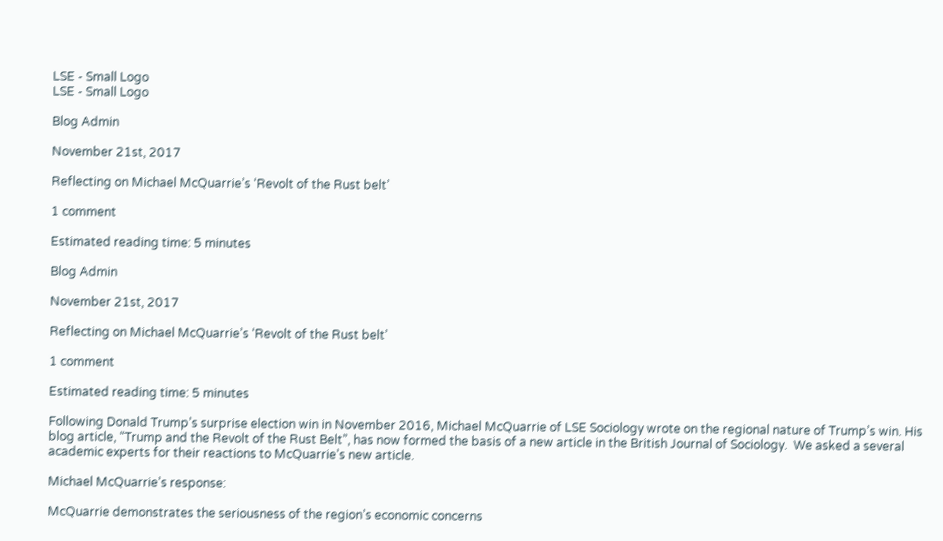LSE - Small Logo
LSE - Small Logo

Blog Admin

November 21st, 2017

Reflecting on Michael McQuarrie’s ‘Revolt of the Rust belt’

1 comment

Estimated reading time: 5 minutes

Blog Admin

November 21st, 2017

Reflecting on Michael McQuarrie’s ‘Revolt of the Rust belt’

1 comment

Estimated reading time: 5 minutes

Following Donald Trump’s surprise election win in November 2016, Michael McQuarrie of LSE Sociology wrote on the regional nature of Trump’s win. His blog article, “Trump and the Revolt of the Rust Belt”, has now formed the basis of a new article in the British Journal of Sociology.  We asked a several academic experts for their reactions to McQuarrie’s new article.

Michael McQuarrie’s response:

McQuarrie demonstrates the seriousness of the region’s economic concerns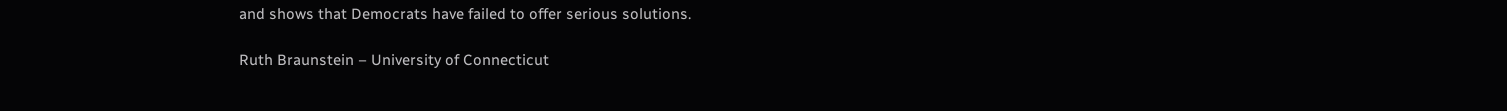and shows that Democrats have failed to offer serious solutions.

Ruth Braunstein – University of Connecticut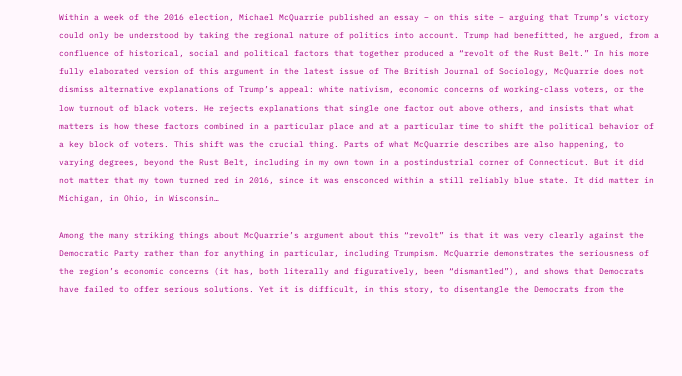Within a week of the 2016 election, Michael McQuarrie published an essay – on this site – arguing that Trump’s victory could only be understood by taking the regional nature of politics into account. Trump had benefitted, he argued, from a confluence of historical, social and political factors that together produced a “revolt of the Rust Belt.” In his more fully elaborated version of this argument in the latest issue of The British Journal of Sociology, McQuarrie does not dismiss alternative explanations of Trump’s appeal: white nativism, economic concerns of working-class voters, or the low turnout of black voters. He rejects explanations that single one factor out above others, and insists that what matters is how these factors combined in a particular place and at a particular time to shift the political behavior of a key block of voters. This shift was the crucial thing. Parts of what McQuarrie describes are also happening, to varying degrees, beyond the Rust Belt, including in my own town in a postindustrial corner of Connecticut. But it did not matter that my town turned red in 2016, since it was ensconced within a still reliably blue state. It did matter in Michigan, in Ohio, in Wisconsin…

Among the many striking things about McQuarrie’s argument about this “revolt” is that it was very clearly against the Democratic Party rather than for anything in particular, including Trumpism. McQuarrie demonstrates the seriousness of the region’s economic concerns (it has, both literally and figuratively, been “dismantled”), and shows that Democrats have failed to offer serious solutions. Yet it is difficult, in this story, to disentangle the Democrats from the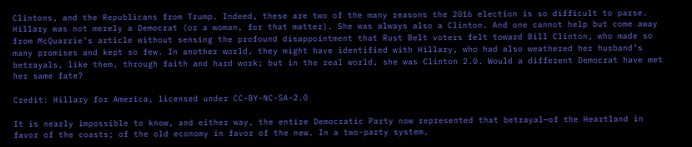Clintons, and the Republicans from Trump. Indeed, these are two of the many reasons the 2016 election is so difficult to parse. Hillary was not merely a Democrat (or a woman, for that matter). She was always also a Clinton. And one cannot help but come away from McQuarrie’s article without sensing the profound disappointment that Rust Belt voters felt toward Bill Clinton, who made so many promises and kept so few. In another world, they might have identified with Hillary, who had also weathered her husband’s betrayals, like them, through faith and hard work; but in the real world, she was Clinton 2.0. Would a different Democrat have met her same fate?

Credit: Hillary for America, licensed under CC-BY-NC-SA-2.0

It is nearly impossible to know, and either way, the entire Democratic Party now represented that betrayal—of the Heartland in favor of the coasts; of the old economy in favor of the new. In a two-party system,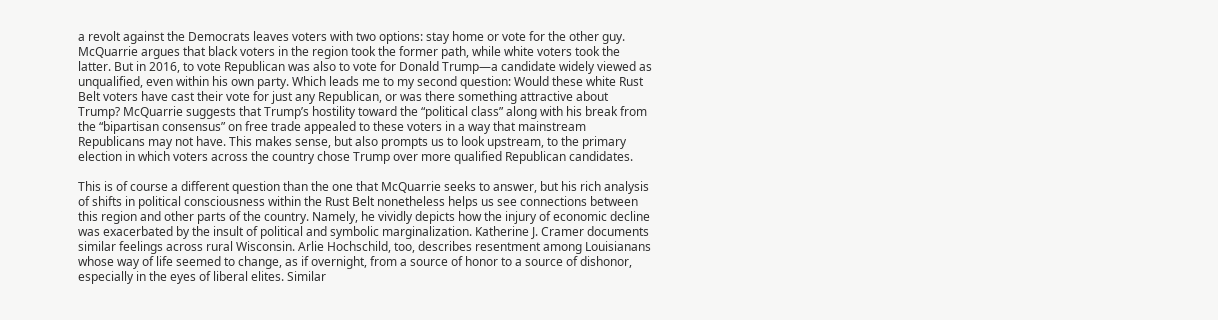a revolt against the Democrats leaves voters with two options: stay home or vote for the other guy. McQuarrie argues that black voters in the region took the former path, while white voters took the latter. But in 2016, to vote Republican was also to vote for Donald Trump—a candidate widely viewed as unqualified, even within his own party. Which leads me to my second question: Would these white Rust Belt voters have cast their vote for just any Republican, or was there something attractive about Trump? McQuarrie suggests that Trump’s hostility toward the “political class” along with his break from the “bipartisan consensus” on free trade appealed to these voters in a way that mainstream Republicans may not have. This makes sense, but also prompts us to look upstream, to the primary election in which voters across the country chose Trump over more qualified Republican candidates.

This is of course a different question than the one that McQuarrie seeks to answer, but his rich analysis of shifts in political consciousness within the Rust Belt nonetheless helps us see connections between this region and other parts of the country. Namely, he vividly depicts how the injury of economic decline was exacerbated by the insult of political and symbolic marginalization. Katherine J. Cramer documents similar feelings across rural Wisconsin. Arlie Hochschild, too, describes resentment among Louisianans whose way of life seemed to change, as if overnight, from a source of honor to a source of dishonor, especially in the eyes of liberal elites. Similar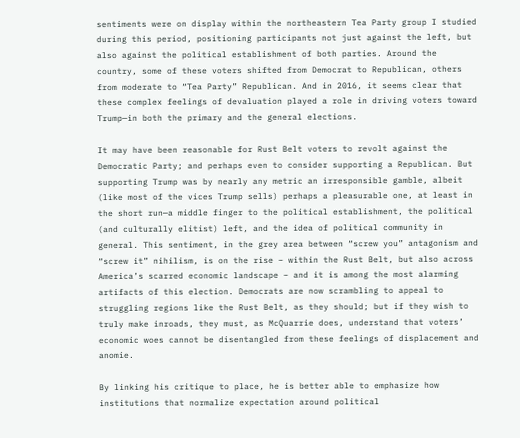sentiments were on display within the northeastern Tea Party group I studied during this period, positioning participants not just against the left, but also against the political establishment of both parties. Around the country, some of these voters shifted from Democrat to Republican, others from moderate to “Tea Party” Republican. And in 2016, it seems clear that these complex feelings of devaluation played a role in driving voters toward Trump—in both the primary and the general elections.

It may have been reasonable for Rust Belt voters to revolt against the Democratic Party; and perhaps even to consider supporting a Republican. But supporting Trump was by nearly any metric an irresponsible gamble, albeit (like most of the vices Trump sells) perhaps a pleasurable one, at least in the short run—a middle finger to the political establishment, the political (and culturally elitist) left, and the idea of political community in general. This sentiment, in the grey area between “screw you” antagonism and “screw it” nihilism, is on the rise – within the Rust Belt, but also across America’s scarred economic landscape – and it is among the most alarming artifacts of this election. Democrats are now scrambling to appeal to struggling regions like the Rust Belt, as they should; but if they wish to truly make inroads, they must, as McQuarrie does, understand that voters’ economic woes cannot be disentangled from these feelings of displacement and anomie.

By linking his critique to place, he is better able to emphasize how institutions that normalize expectation around political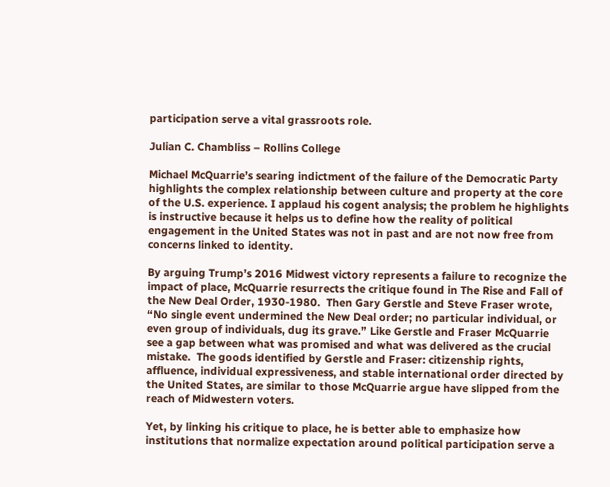participation serve a vital grassroots role.

Julian C. Chambliss – Rollins College

Michael McQuarrie’s searing indictment of the failure of the Democratic Party highlights the complex relationship between culture and property at the core of the U.S. experience. I applaud his cogent analysis; the problem he highlights is instructive because it helps us to define how the reality of political engagement in the United States was not in past and are not now free from concerns linked to identity.

By arguing Trump’s 2016 Midwest victory represents a failure to recognize the impact of place, McQuarrie resurrects the critique found in The Rise and Fall of the New Deal Order, 1930-1980.  Then Gary Gerstle and Steve Fraser wrote, “No single event undermined the New Deal order; no particular individual, or even group of individuals, dug its grave.” Like Gerstle and Fraser McQuarrie see a gap between what was promised and what was delivered as the crucial mistake.  The goods identified by Gerstle and Fraser: citizenship rights, affluence, individual expressiveness, and stable international order directed by the United States, are similar to those McQuarrie argue have slipped from the reach of Midwestern voters.

Yet, by linking his critique to place, he is better able to emphasize how institutions that normalize expectation around political participation serve a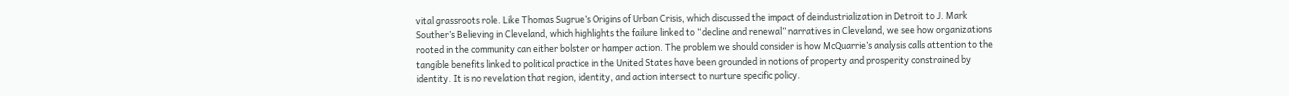vital grassroots role. Like Thomas Sugrue’s Origins of Urban Crisis, which discussed the impact of deindustrialization in Detroit to J. Mark Souther’s Believing in Cleveland, which highlights the failure linked to “decline and renewal” narratives in Cleveland, we see how organizations rooted in the community can either bolster or hamper action. The problem we should consider is how McQuarrie’s analysis calls attention to the tangible benefits linked to political practice in the United States have been grounded in notions of property and prosperity constrained by identity. It is no revelation that region, identity, and action intersect to nurture specific policy.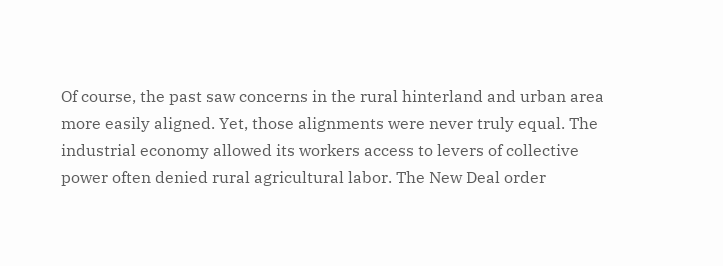Of course, the past saw concerns in the rural hinterland and urban area more easily aligned. Yet, those alignments were never truly equal. The industrial economy allowed its workers access to levers of collective power often denied rural agricultural labor. The New Deal order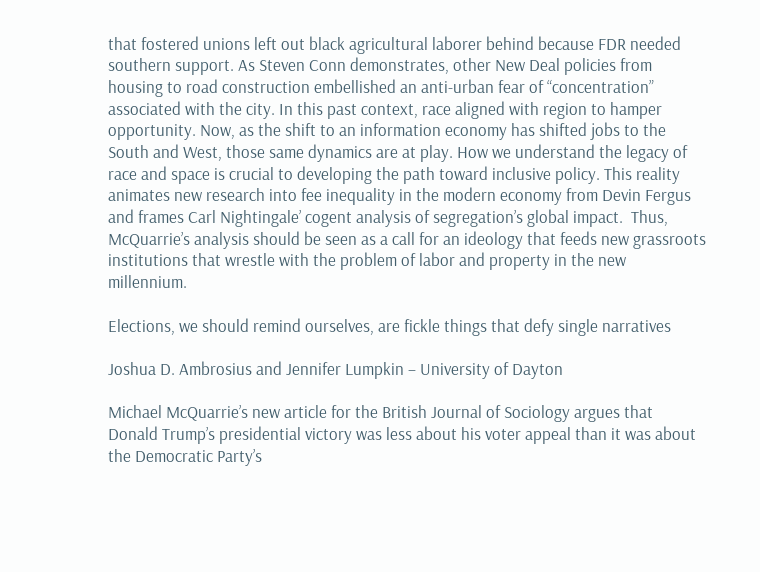that fostered unions left out black agricultural laborer behind because FDR needed southern support. As Steven Conn demonstrates, other New Deal policies from housing to road construction embellished an anti-urban fear of “concentration” associated with the city. In this past context, race aligned with region to hamper opportunity. Now, as the shift to an information economy has shifted jobs to the South and West, those same dynamics are at play. How we understand the legacy of race and space is crucial to developing the path toward inclusive policy. This reality animates new research into fee inequality in the modern economy from Devin Fergus and frames Carl Nightingale’ cogent analysis of segregation’s global impact.  Thus, McQuarrie’s analysis should be seen as a call for an ideology that feeds new grassroots institutions that wrestle with the problem of labor and property in the new millennium.

Elections, we should remind ourselves, are fickle things that defy single narratives

Joshua D. Ambrosius and Jennifer Lumpkin – University of Dayton

Michael McQuarrie’s new article for the British Journal of Sociology argues that Donald Trump’s presidential victory was less about his voter appeal than it was about the Democratic Party’s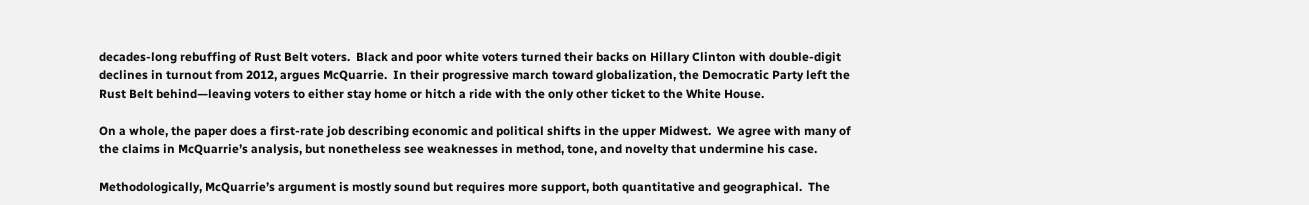decades-long rebuffing of Rust Belt voters.  Black and poor white voters turned their backs on Hillary Clinton with double-digit declines in turnout from 2012, argues McQuarrie.  In their progressive march toward globalization, the Democratic Party left the Rust Belt behind—leaving voters to either stay home or hitch a ride with the only other ticket to the White House.

On a whole, the paper does a first-rate job describing economic and political shifts in the upper Midwest.  We agree with many of the claims in McQuarrie’s analysis, but nonetheless see weaknesses in method, tone, and novelty that undermine his case.

Methodologically, McQuarrie’s argument is mostly sound but requires more support, both quantitative and geographical.  The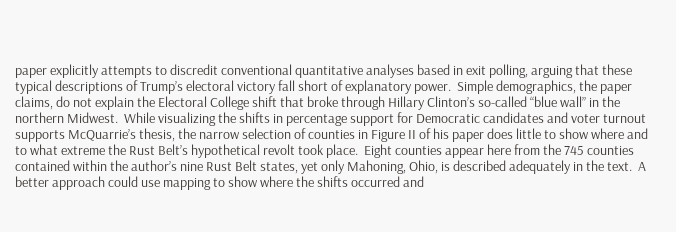paper explicitly attempts to discredit conventional quantitative analyses based in exit polling, arguing that these typical descriptions of Trump’s electoral victory fall short of explanatory power.  Simple demographics, the paper claims, do not explain the Electoral College shift that broke through Hillary Clinton’s so-called “blue wall” in the northern Midwest.  While visualizing the shifts in percentage support for Democratic candidates and voter turnout supports McQuarrie’s thesis, the narrow selection of counties in Figure II of his paper does little to show where and to what extreme the Rust Belt’s hypothetical revolt took place.  Eight counties appear here from the 745 counties contained within the author’s nine Rust Belt states, yet only Mahoning, Ohio, is described adequately in the text.  A better approach could use mapping to show where the shifts occurred and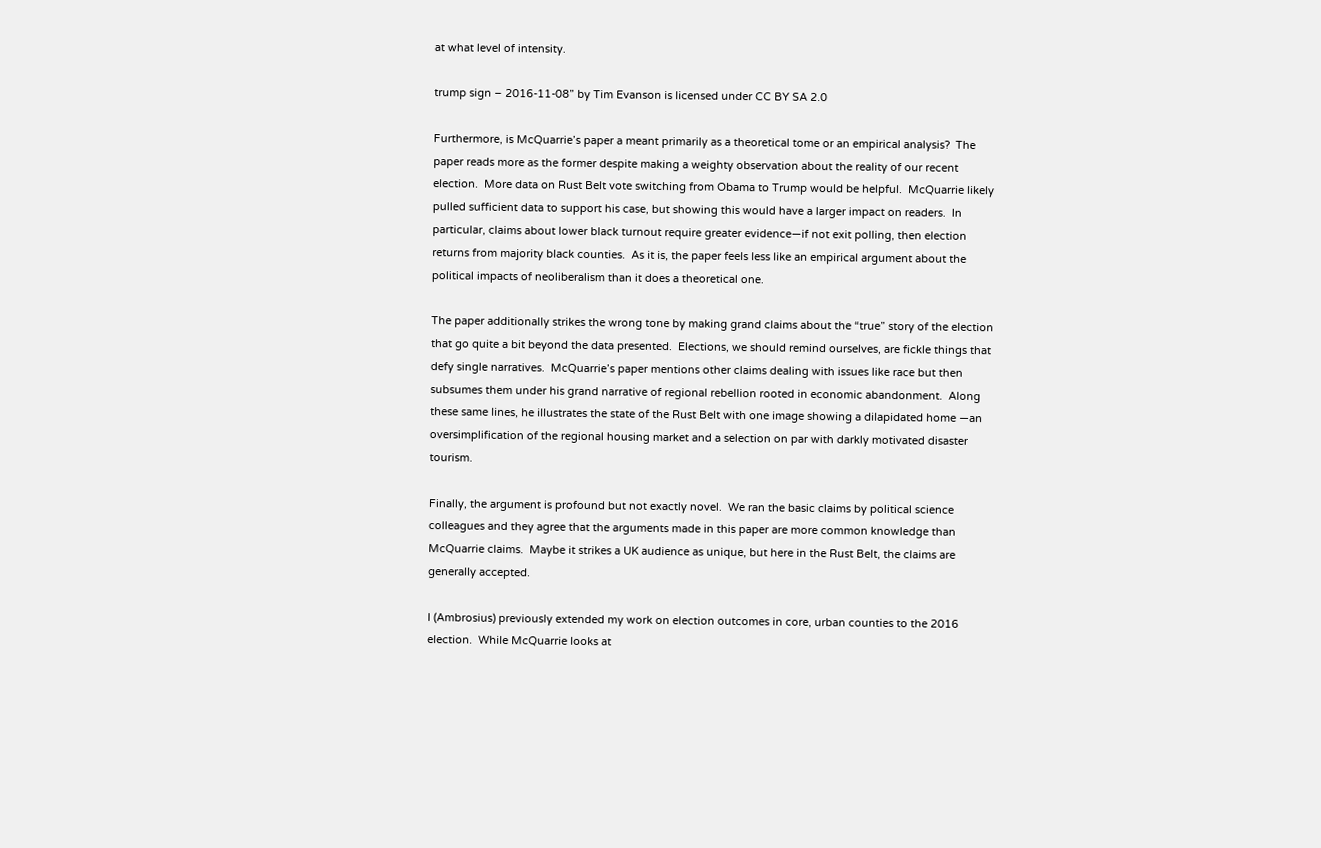at what level of intensity.

trump sign – 2016-11-08” by Tim Evanson is licensed under CC BY SA 2.0

Furthermore, is McQuarrie’s paper a meant primarily as a theoretical tome or an empirical analysis?  The paper reads more as the former despite making a weighty observation about the reality of our recent election.  More data on Rust Belt vote switching from Obama to Trump would be helpful.  McQuarrie likely pulled sufficient data to support his case, but showing this would have a larger impact on readers.  In particular, claims about lower black turnout require greater evidence—if not exit polling, then election returns from majority black counties.  As it is, the paper feels less like an empirical argument about the political impacts of neoliberalism than it does a theoretical one.

The paper additionally strikes the wrong tone by making grand claims about the “true” story of the election that go quite a bit beyond the data presented.  Elections, we should remind ourselves, are fickle things that defy single narratives.  McQuarrie’s paper mentions other claims dealing with issues like race but then subsumes them under his grand narrative of regional rebellion rooted in economic abandonment.  Along these same lines, he illustrates the state of the Rust Belt with one image showing a dilapidated home —an oversimplification of the regional housing market and a selection on par with darkly motivated disaster tourism.

Finally, the argument is profound but not exactly novel.  We ran the basic claims by political science colleagues and they agree that the arguments made in this paper are more common knowledge than McQuarrie claims.  Maybe it strikes a UK audience as unique, but here in the Rust Belt, the claims are generally accepted.

I (Ambrosius) previously extended my work on election outcomes in core, urban counties to the 2016 election.  While McQuarrie looks at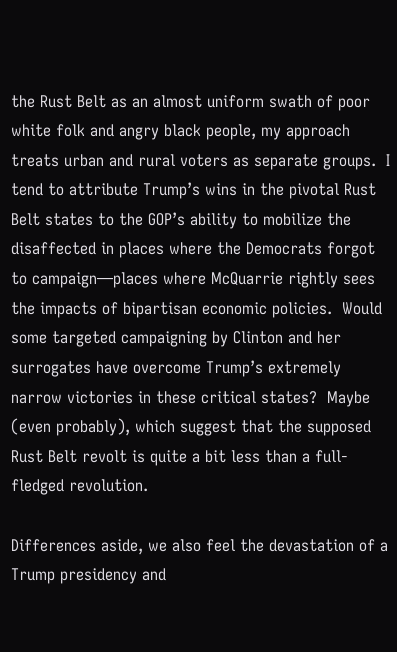the Rust Belt as an almost uniform swath of poor white folk and angry black people, my approach treats urban and rural voters as separate groups.  I tend to attribute Trump’s wins in the pivotal Rust Belt states to the GOP’s ability to mobilize the disaffected in places where the Democrats forgot to campaign—places where McQuarrie rightly sees the impacts of bipartisan economic policies.  Would some targeted campaigning by Clinton and her surrogates have overcome Trump’s extremely narrow victories in these critical states?  Maybe (even probably), which suggest that the supposed Rust Belt revolt is quite a bit less than a full-fledged revolution.

Differences aside, we also feel the devastation of a Trump presidency and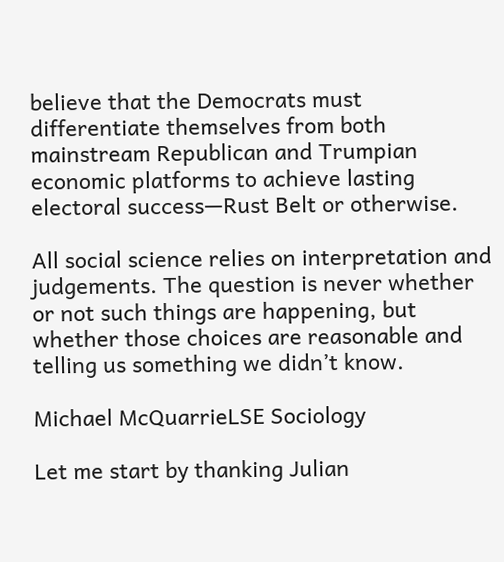believe that the Democrats must differentiate themselves from both mainstream Republican and Trumpian economic platforms to achieve lasting electoral success—Rust Belt or otherwise.

All social science relies on interpretation and judgements. The question is never whether or not such things are happening, but whether those choices are reasonable and telling us something we didn’t know.

Michael McQuarrieLSE Sociology

Let me start by thanking Julian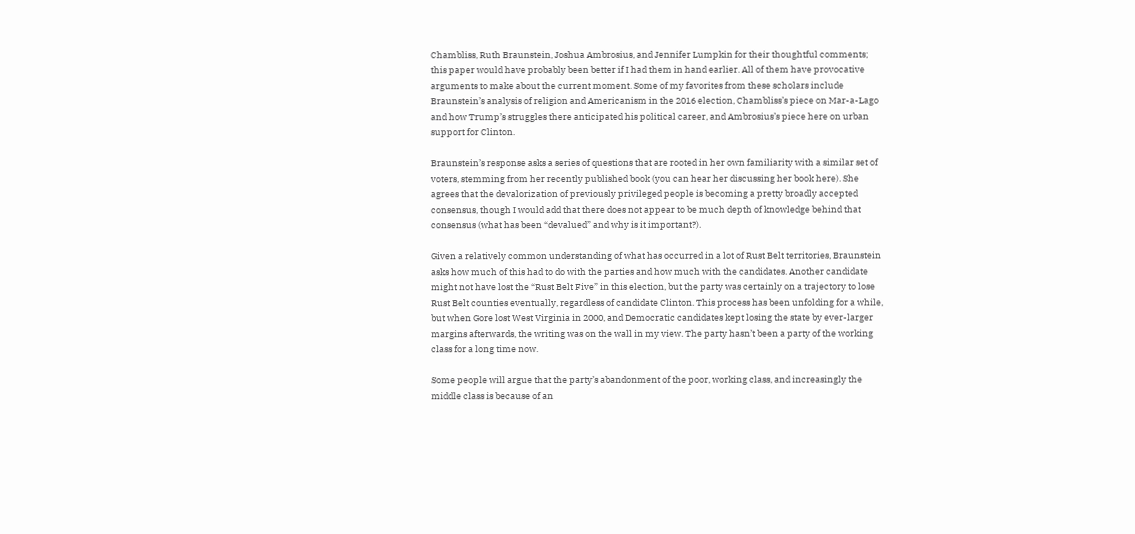Chambliss, Ruth Braunstein, Joshua Ambrosius, and Jennifer Lumpkin for their thoughtful comments; this paper would have probably been better if I had them in hand earlier. All of them have provocative arguments to make about the current moment. Some of my favorites from these scholars include Braunstein’s analysis of religion and Americanism in the 2016 election, Chambliss’s piece on Mar-a-Lago and how Trump’s struggles there anticipated his political career, and Ambrosius’s piece here on urban support for Clinton.

Braunstein’s response asks a series of questions that are rooted in her own familiarity with a similar set of voters, stemming from her recently published book (you can hear her discussing her book here). She agrees that the devalorization of previously privileged people is becoming a pretty broadly accepted consensus, though I would add that there does not appear to be much depth of knowledge behind that consensus (what has been “devalued” and why is it important?).

Given a relatively common understanding of what has occurred in a lot of Rust Belt territories, Braunstein asks how much of this had to do with the parties and how much with the candidates. Another candidate might not have lost the “Rust Belt Five” in this election, but the party was certainly on a trajectory to lose Rust Belt counties eventually, regardless of candidate Clinton. This process has been unfolding for a while, but when Gore lost West Virginia in 2000, and Democratic candidates kept losing the state by ever-larger margins afterwards, the writing was on the wall in my view. The party hasn’t been a party of the working class for a long time now.

Some people will argue that the party’s abandonment of the poor, working class, and increasingly the middle class is because of an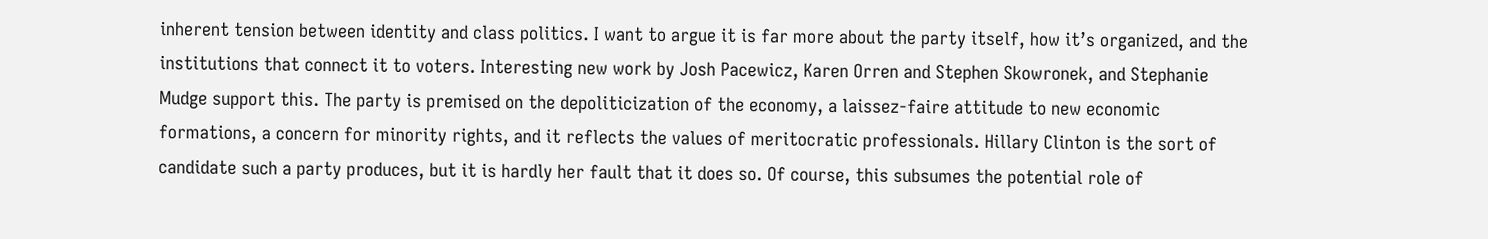inherent tension between identity and class politics. I want to argue it is far more about the party itself, how it’s organized, and the institutions that connect it to voters. Interesting new work by Josh Pacewicz, Karen Orren and Stephen Skowronek, and Stephanie Mudge support this. The party is premised on the depoliticization of the economy, a laissez-faire attitude to new economic formations, a concern for minority rights, and it reflects the values of meritocratic professionals. Hillary Clinton is the sort of candidate such a party produces, but it is hardly her fault that it does so. Of course, this subsumes the potential role of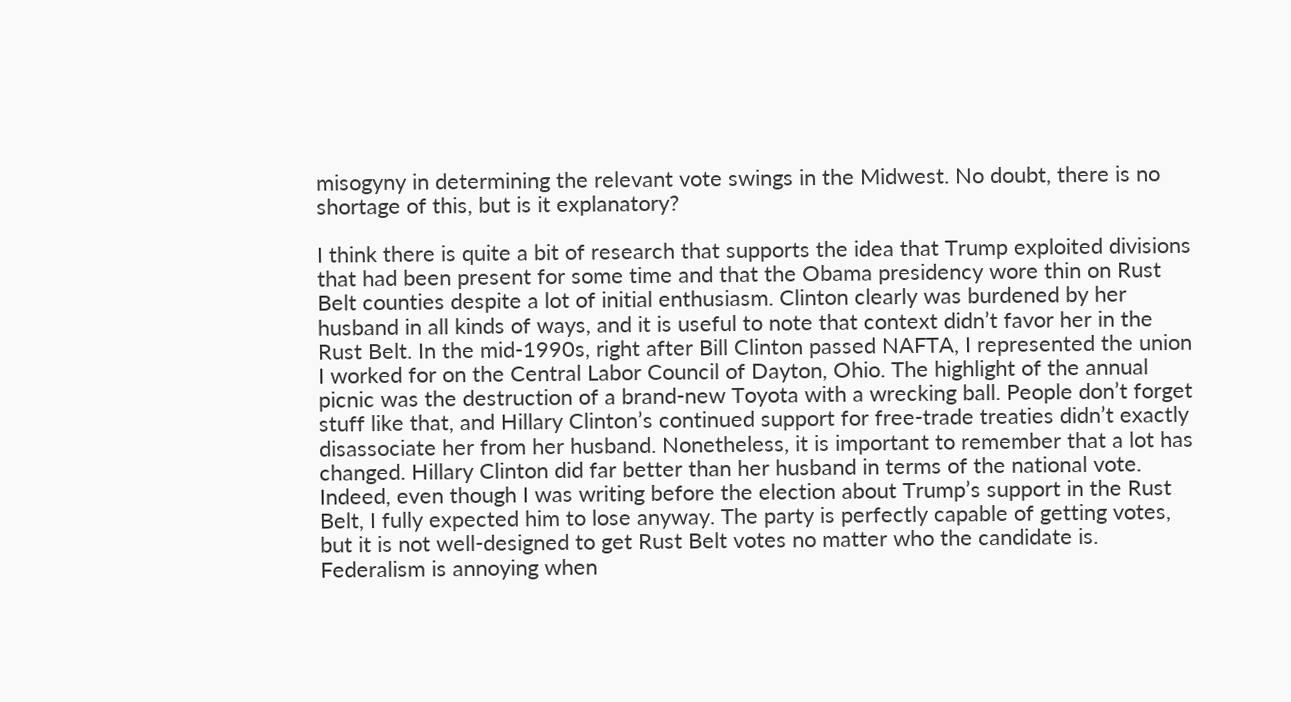misogyny in determining the relevant vote swings in the Midwest. No doubt, there is no shortage of this, but is it explanatory?

I think there is quite a bit of research that supports the idea that Trump exploited divisions that had been present for some time and that the Obama presidency wore thin on Rust Belt counties despite a lot of initial enthusiasm. Clinton clearly was burdened by her husband in all kinds of ways, and it is useful to note that context didn’t favor her in the Rust Belt. In the mid-1990s, right after Bill Clinton passed NAFTA, I represented the union I worked for on the Central Labor Council of Dayton, Ohio. The highlight of the annual picnic was the destruction of a brand-new Toyota with a wrecking ball. People don’t forget stuff like that, and Hillary Clinton’s continued support for free-trade treaties didn’t exactly disassociate her from her husband. Nonetheless, it is important to remember that a lot has changed. Hillary Clinton did far better than her husband in terms of the national vote. Indeed, even though I was writing before the election about Trump’s support in the Rust Belt, I fully expected him to lose anyway. The party is perfectly capable of getting votes, but it is not well-designed to get Rust Belt votes no matter who the candidate is. Federalism is annoying when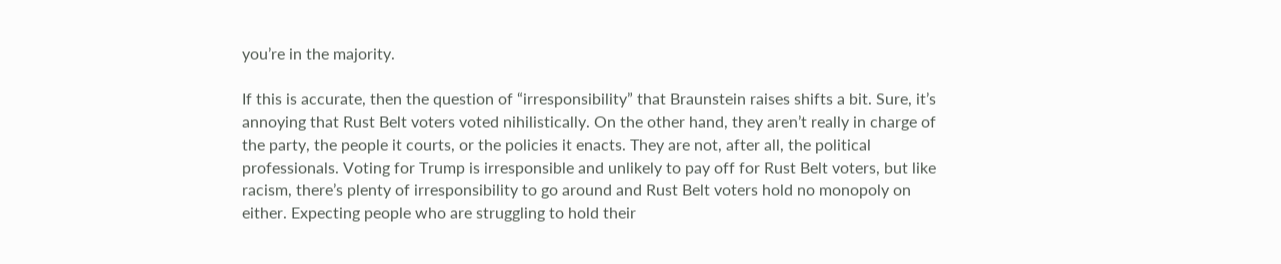you’re in the majority.

If this is accurate, then the question of “irresponsibility” that Braunstein raises shifts a bit. Sure, it’s annoying that Rust Belt voters voted nihilistically. On the other hand, they aren’t really in charge of the party, the people it courts, or the policies it enacts. They are not, after all, the political professionals. Voting for Trump is irresponsible and unlikely to pay off for Rust Belt voters, but like racism, there’s plenty of irresponsibility to go around and Rust Belt voters hold no monopoly on either. Expecting people who are struggling to hold their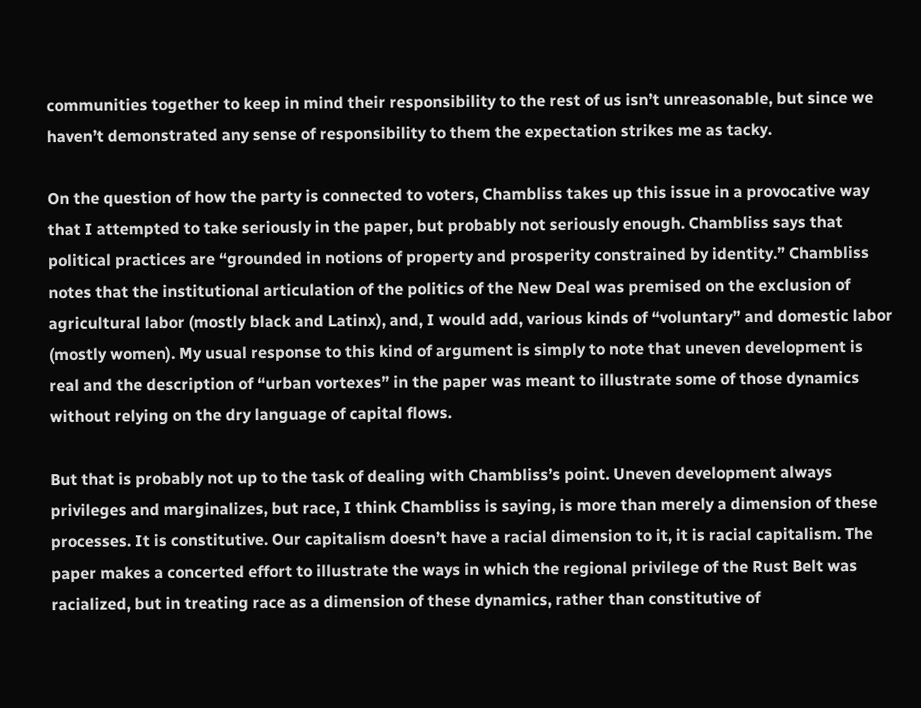communities together to keep in mind their responsibility to the rest of us isn’t unreasonable, but since we haven’t demonstrated any sense of responsibility to them the expectation strikes me as tacky.

On the question of how the party is connected to voters, Chambliss takes up this issue in a provocative way that I attempted to take seriously in the paper, but probably not seriously enough. Chambliss says that political practices are “grounded in notions of property and prosperity constrained by identity.” Chambliss notes that the institutional articulation of the politics of the New Deal was premised on the exclusion of agricultural labor (mostly black and Latinx), and, I would add, various kinds of “voluntary” and domestic labor (mostly women). My usual response to this kind of argument is simply to note that uneven development is real and the description of “urban vortexes” in the paper was meant to illustrate some of those dynamics without relying on the dry language of capital flows.

But that is probably not up to the task of dealing with Chambliss’s point. Uneven development always privileges and marginalizes, but race, I think Chambliss is saying, is more than merely a dimension of these processes. It is constitutive. Our capitalism doesn’t have a racial dimension to it, it is racial capitalism. The paper makes a concerted effort to illustrate the ways in which the regional privilege of the Rust Belt was racialized, but in treating race as a dimension of these dynamics, rather than constitutive of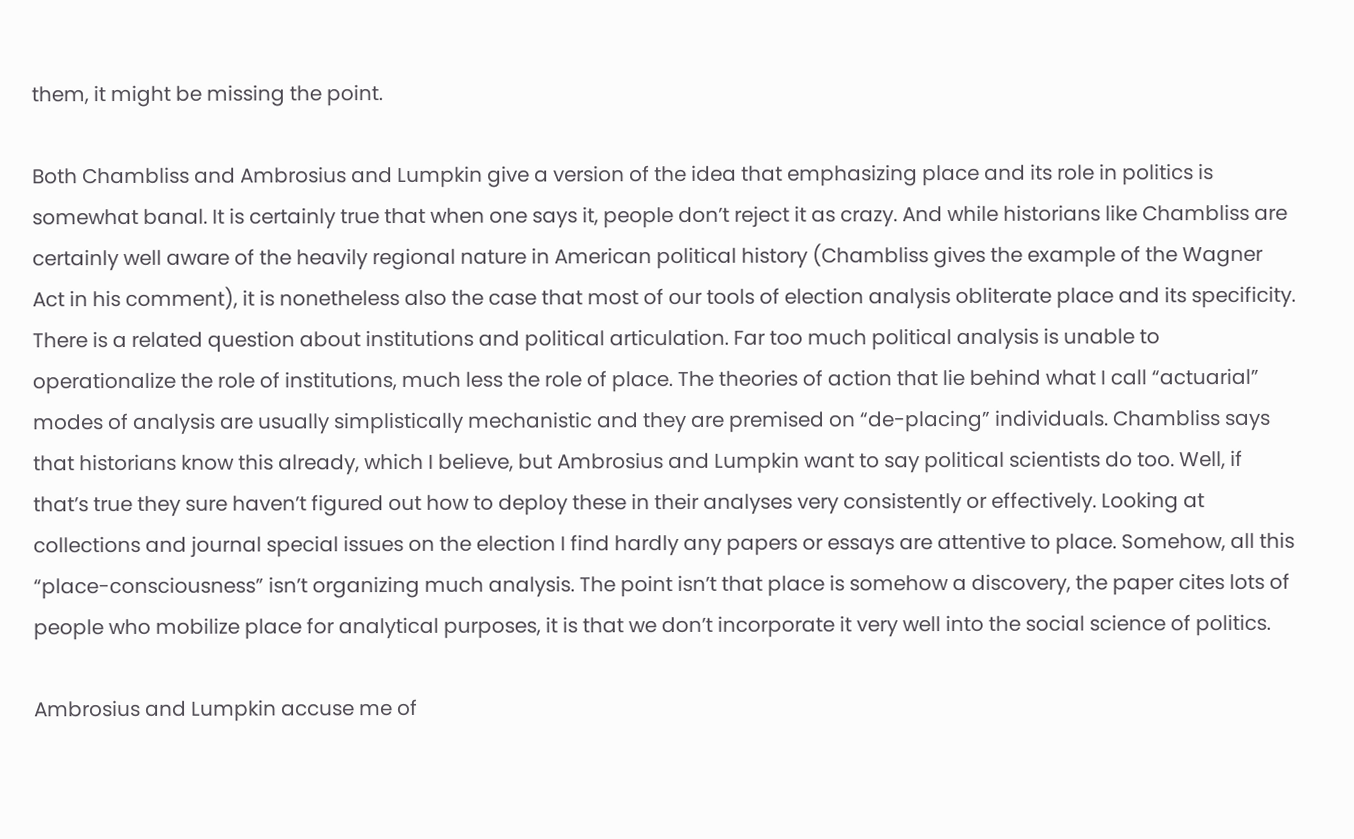them, it might be missing the point.

Both Chambliss and Ambrosius and Lumpkin give a version of the idea that emphasizing place and its role in politics is somewhat banal. It is certainly true that when one says it, people don’t reject it as crazy. And while historians like Chambliss are certainly well aware of the heavily regional nature in American political history (Chambliss gives the example of the Wagner Act in his comment), it is nonetheless also the case that most of our tools of election analysis obliterate place and its specificity. There is a related question about institutions and political articulation. Far too much political analysis is unable to operationalize the role of institutions, much less the role of place. The theories of action that lie behind what I call “actuarial” modes of analysis are usually simplistically mechanistic and they are premised on “de-placing” individuals. Chambliss says that historians know this already, which I believe, but Ambrosius and Lumpkin want to say political scientists do too. Well, if that’s true they sure haven’t figured out how to deploy these in their analyses very consistently or effectively. Looking at collections and journal special issues on the election I find hardly any papers or essays are attentive to place. Somehow, all this “place-consciousness” isn’t organizing much analysis. The point isn’t that place is somehow a discovery, the paper cites lots of people who mobilize place for analytical purposes, it is that we don’t incorporate it very well into the social science of politics.

Ambrosius and Lumpkin accuse me of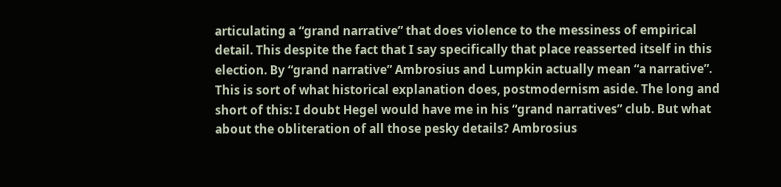articulating a “grand narrative” that does violence to the messiness of empirical detail. This despite the fact that I say specifically that place reasserted itself in this election. By “grand narrative” Ambrosius and Lumpkin actually mean “a narrative”. This is sort of what historical explanation does, postmodernism aside. The long and short of this: I doubt Hegel would have me in his “grand narratives” club. But what about the obliteration of all those pesky details? Ambrosius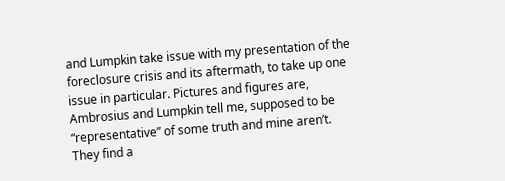and Lumpkin take issue with my presentation of the foreclosure crisis and its aftermath, to take up one issue in particular. Pictures and figures are, Ambrosius and Lumpkin tell me, supposed to be “representative” of some truth and mine aren’t. They find a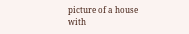picture of a house with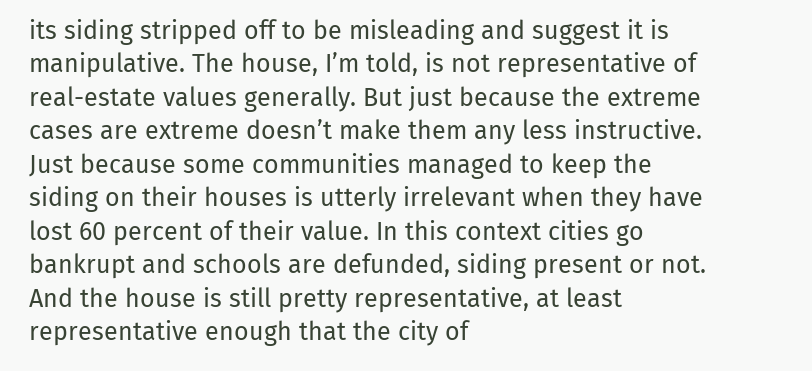its siding stripped off to be misleading and suggest it is manipulative. The house, I’m told, is not representative of real-estate values generally. But just because the extreme cases are extreme doesn’t make them any less instructive. Just because some communities managed to keep the siding on their houses is utterly irrelevant when they have lost 60 percent of their value. In this context cities go bankrupt and schools are defunded, siding present or not. And the house is still pretty representative, at least representative enough that the city of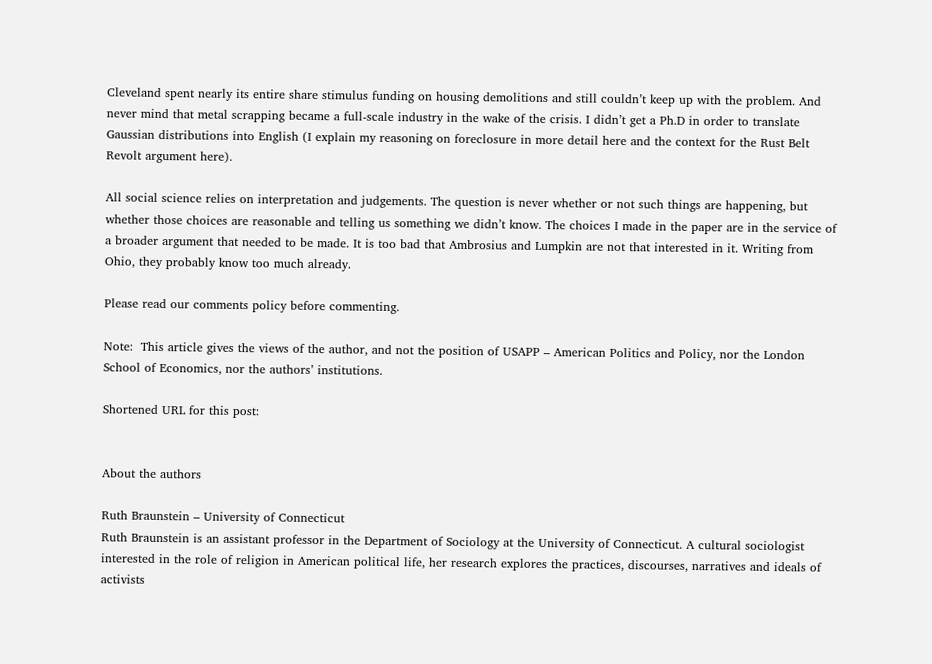Cleveland spent nearly its entire share stimulus funding on housing demolitions and still couldn’t keep up with the problem. And never mind that metal scrapping became a full-scale industry in the wake of the crisis. I didn’t get a Ph.D in order to translate Gaussian distributions into English (I explain my reasoning on foreclosure in more detail here and the context for the Rust Belt Revolt argument here).

All social science relies on interpretation and judgements. The question is never whether or not such things are happening, but whether those choices are reasonable and telling us something we didn’t know. The choices I made in the paper are in the service of a broader argument that needed to be made. It is too bad that Ambrosius and Lumpkin are not that interested in it. Writing from Ohio, they probably know too much already.

Please read our comments policy before commenting.

Note:  This article gives the views of the author, and not the position of USAPP – American Politics and Policy, nor the London School of Economics, nor the authors’ institutions.

Shortened URL for this post:


About the authors

Ruth Braunstein – University of Connecticut
Ruth Braunstein is an assistant professor in the Department of Sociology at the University of Connecticut. A cultural sociologist interested in the role of religion in American political life, her research explores the practices, discourses, narratives and ideals of activists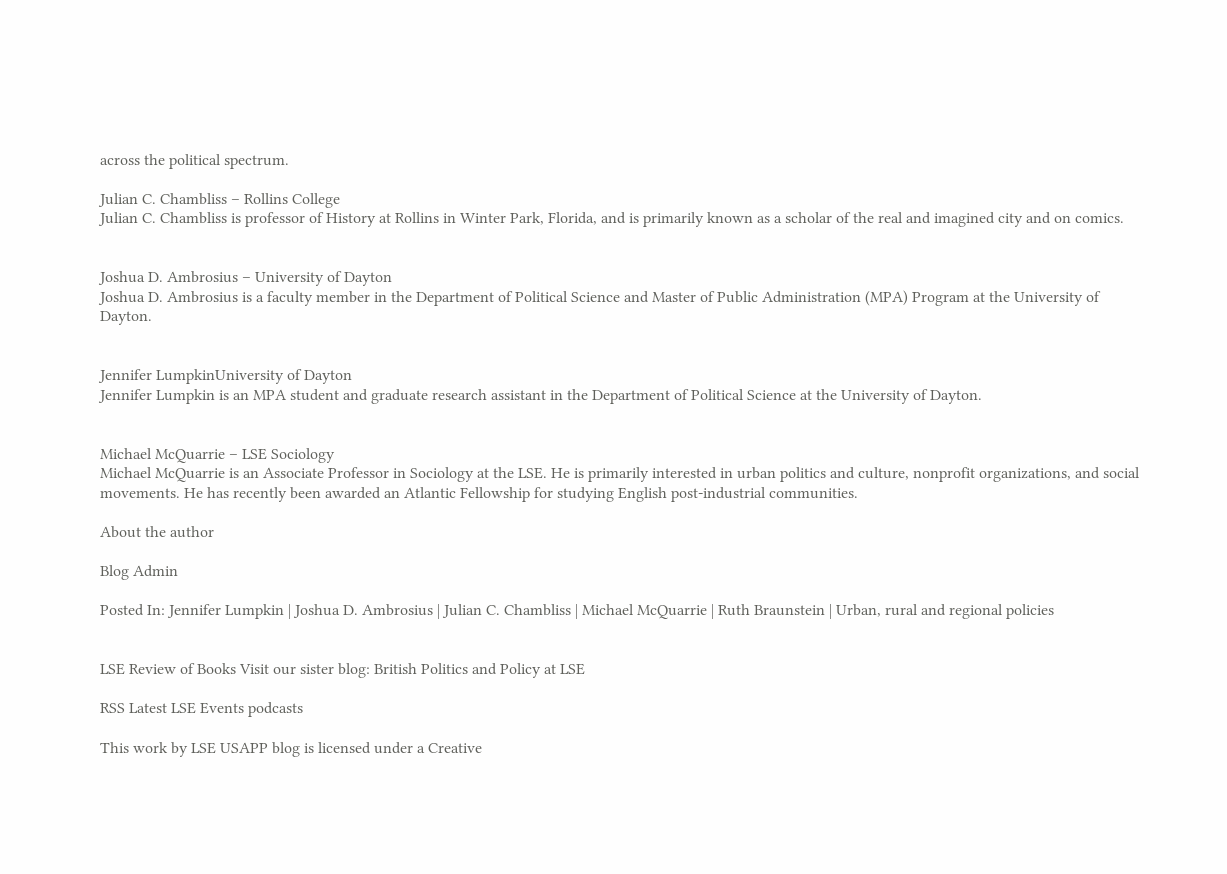across the political spectrum.

Julian C. Chambliss – Rollins College
Julian C. Chambliss is professor of History at Rollins in Winter Park, Florida, and is primarily known as a scholar of the real and imagined city and on comics.


Joshua D. Ambrosius – University of Dayton
Joshua D. Ambrosius is a faculty member in the Department of Political Science and Master of Public Administration (MPA) Program at the University of Dayton.


Jennifer LumpkinUniversity of Dayton
Jennifer Lumpkin is an MPA student and graduate research assistant in the Department of Political Science at the University of Dayton.


Michael McQuarrie – LSE Sociology
Michael McQuarrie is an Associate Professor in Sociology at the LSE. He is primarily interested in urban politics and culture, nonprofit organizations, and social movements. He has recently been awarded an Atlantic Fellowship for studying English post-industrial communities.

About the author

Blog Admin

Posted In: Jennifer Lumpkin | Joshua D. Ambrosius | Julian C. Chambliss | Michael McQuarrie | Ruth Braunstein | Urban, rural and regional policies


LSE Review of Books Visit our sister blog: British Politics and Policy at LSE

RSS Latest LSE Events podcasts

This work by LSE USAPP blog is licensed under a Creative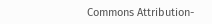Commons Attribution-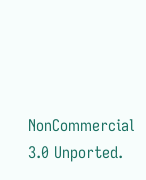NonCommercial 3.0 Unported.